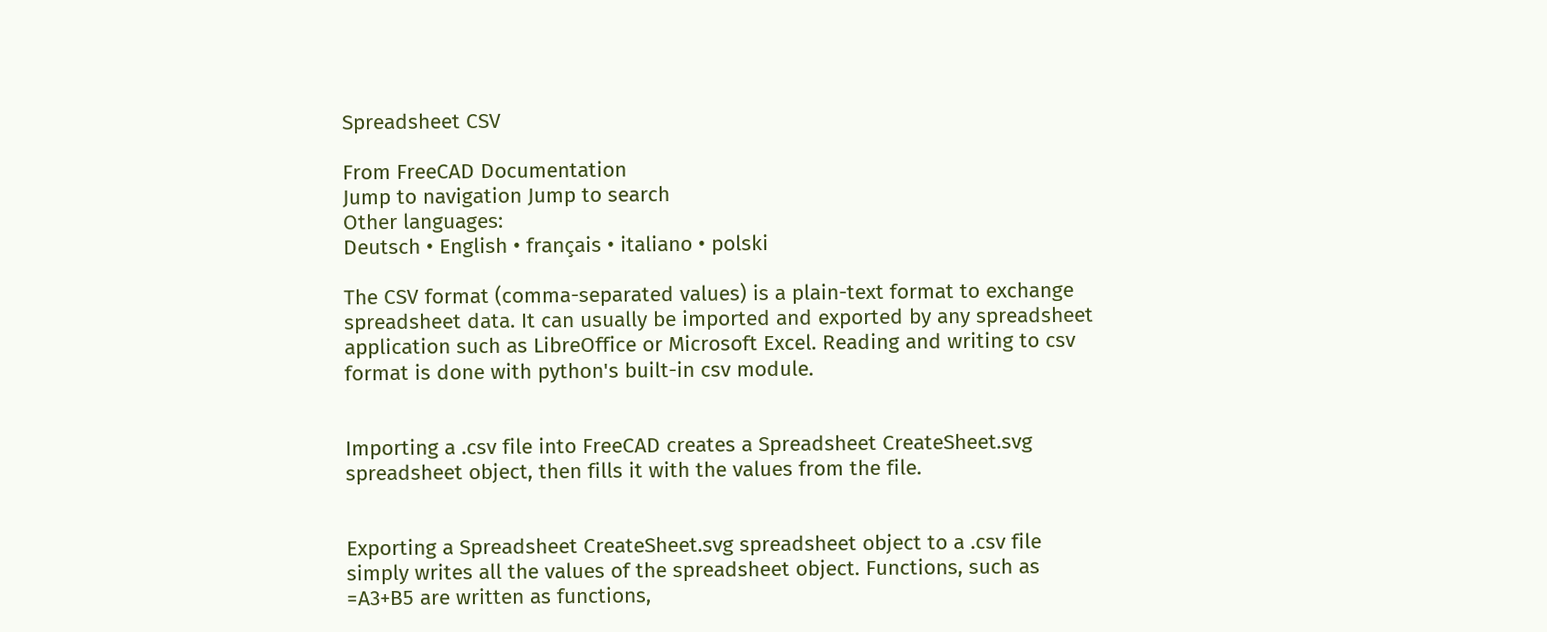Spreadsheet CSV

From FreeCAD Documentation
Jump to navigation Jump to search
Other languages:
Deutsch • English • français • italiano • polski

The CSV format (comma-separated values) is a plain-text format to exchange spreadsheet data. It can usually be imported and exported by any spreadsheet application such as LibreOffice or Microsoft Excel. Reading and writing to csv format is done with python's built-in csv module.


Importing a .csv file into FreeCAD creates a Spreadsheet CreateSheet.svg spreadsheet object, then fills it with the values from the file.


Exporting a Spreadsheet CreateSheet.svg spreadsheet object to a .csv file simply writes all the values of the spreadsheet object. Functions, such as =A3+B5 are written as functions,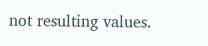not resulting values.